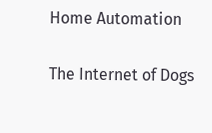Home Automation

The Internet of Dogs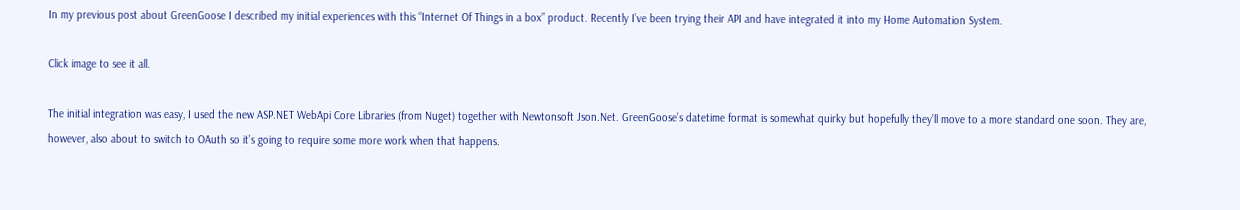In my previous post about GreenGoose I described my initial experiences with this “Internet Of Things in a box” product. Recently I’ve been trying their API and have integrated it into my Home Automation System.

Click image to see it all.

The initial integration was easy, I used the new ASP.NET WebApi Core Libraries (from Nuget) together with Newtonsoft Json.Net. GreenGoose’s datetime format is somewhat quirky but hopefully they’ll move to a more standard one soon. They are, however, also about to switch to OAuth so it’s going to require some more work when that happens.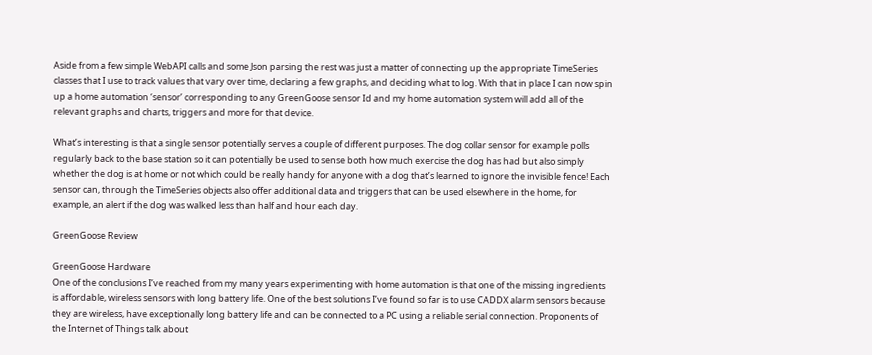Aside from a few simple WebAPI calls and some Json parsing the rest was just a matter of connecting up the appropriate TimeSeries classes that I use to track values that vary over time, declaring a few graphs, and deciding what to log. With that in place I can now spin up a home automation ‘sensor’ corresponding to any GreenGoose sensor Id and my home automation system will add all of the relevant graphs and charts, triggers and more for that device.

What’s interesting is that a single sensor potentially serves a couple of different purposes. The dog collar sensor for example polls regularly back to the base station so it can potentially be used to sense both how much exercise the dog has had but also simply whether the dog is at home or not which could be really handy for anyone with a dog that’s learned to ignore the invisible fence! Each sensor can, through the TimeSeries objects also offer additional data and triggers that can be used elsewhere in the home, for example, an alert if the dog was walked less than half and hour each day.

GreenGoose Review

GreenGoose Hardware
One of the conclusions I’ve reached from my many years experimenting with home automation is that one of the missing ingredients is affordable, wireless sensors with long battery life. One of the best solutions I’ve found so far is to use CADDX alarm sensors because they are wireless, have exceptionally long battery life and can be connected to a PC using a reliable serial connection. Proponents of the Internet of Things talk about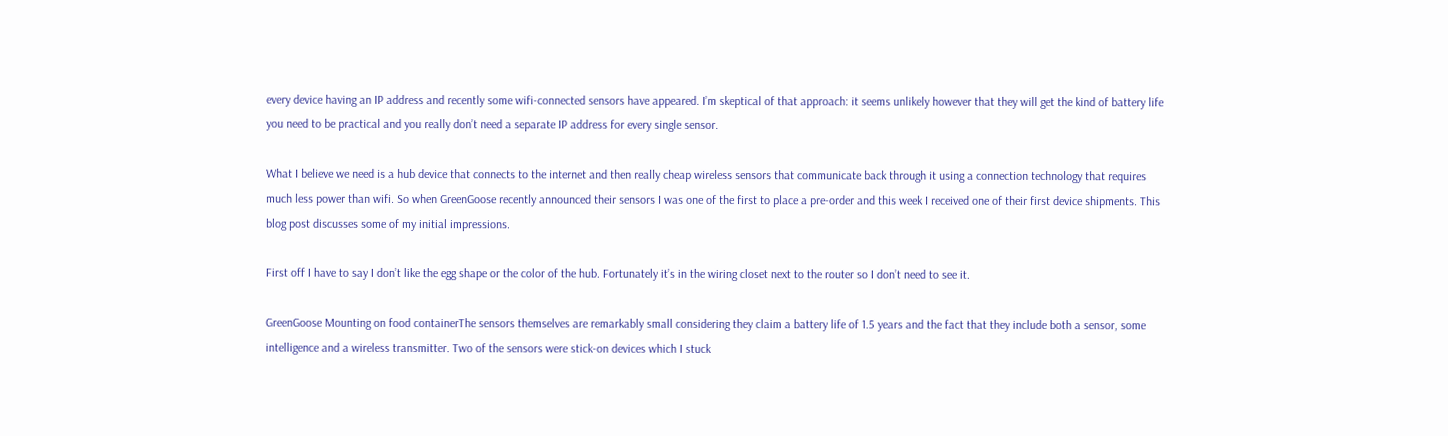every device having an IP address and recently some wifi-connected sensors have appeared. I’m skeptical of that approach: it seems unlikely however that they will get the kind of battery life you need to be practical and you really don’t need a separate IP address for every single sensor.

What I believe we need is a hub device that connects to the internet and then really cheap wireless sensors that communicate back through it using a connection technology that requires much less power than wifi. So when GreenGoose recently announced their sensors I was one of the first to place a pre-order and this week I received one of their first device shipments. This blog post discusses some of my initial impressions.

First off I have to say I don’t like the egg shape or the color of the hub. Fortunately it’s in the wiring closet next to the router so I don’t need to see it.

GreenGoose Mounting on food containerThe sensors themselves are remarkably small considering they claim a battery life of 1.5 years and the fact that they include both a sensor, some intelligence and a wireless transmitter. Two of the sensors were stick-on devices which I stuck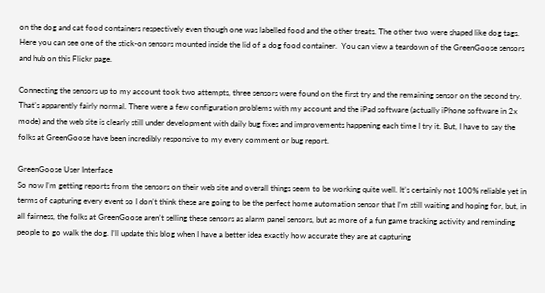on the dog and cat food containers respectively even though one was labelled food and the other treats. The other two were shaped like dog tags. Here you can see one of the stick-on sensors mounted inside the lid of a dog food container.  You can view a teardown of the GreenGoose sensors and hub on this Flickr page.

Connecting the sensors up to my account took two attempts, three sensors were found on the first try and the remaining sensor on the second try. That’s apparently fairly normal. There were a few configuration problems with my account and the iPad software (actually iPhone software in 2x mode) and the web site is clearly still under development with daily bug fixes and improvements happening each time I try it. But, I have to say the folks at GreenGoose have been incredibly responsive to my every comment or bug report.

GreenGoose User Interface
So now I’m getting reports from the sensors on their web site and overall things seem to be working quite well. It’s certainly not 100% reliable yet in terms of capturing every event so I don’t think these are going to be the perfect home automation sensor that I’m still waiting and hoping for, but, in all fairness, the folks at GreenGoose aren’t selling these sensors as alarm panel sensors, but as more of a fun game tracking activity and reminding people to go walk the dog. I’ll update this blog when I have a better idea exactly how accurate they are at capturing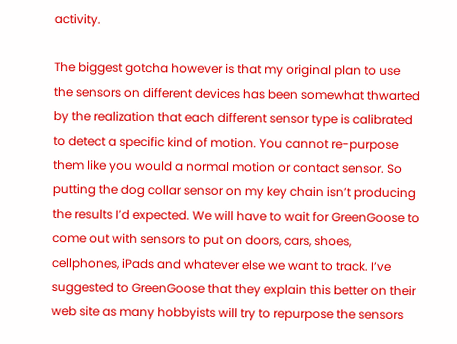activity.

The biggest gotcha however is that my original plan to use the sensors on different devices has been somewhat thwarted by the realization that each different sensor type is calibrated to detect a specific kind of motion. You cannot re-purpose them like you would a normal motion or contact sensor. So putting the dog collar sensor on my key chain isn’t producing the results I’d expected. We will have to wait for GreenGoose to come out with sensors to put on doors, cars, shoes, cellphones, iPads and whatever else we want to track. I’ve suggested to GreenGoose that they explain this better on their web site as many hobbyists will try to repurpose the sensors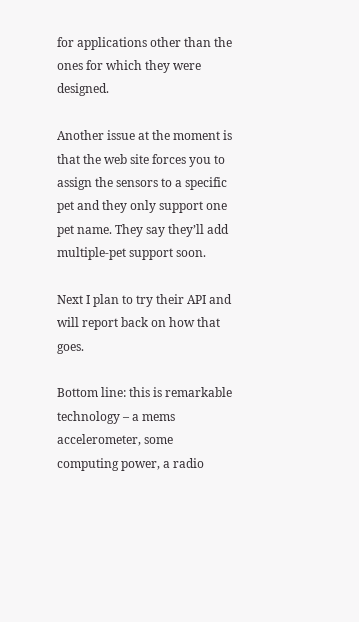for applications other than the ones for which they were designed.

Another issue at the moment is that the web site forces you to assign the sensors to a specific pet and they only support one pet name. They say they’ll add multiple-pet support soon.

Next I plan to try their API and will report back on how that goes.

Bottom line: this is remarkable technology – a mems accelerometer, some computing power, a radio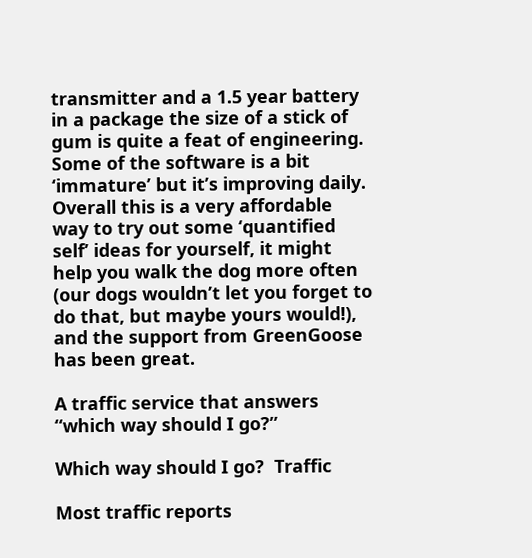transmitter and a 1.5 year battery in a package the size of a stick of gum is quite a feat of engineering. Some of the software is a bit ‘immature’ but it’s improving daily. Overall this is a very affordable way to try out some ‘quantified self’ ideas for yourself, it might help you walk the dog more often (our dogs wouldn’t let you forget to do that, but maybe yours would!), and the support from GreenGoose has been great.

A traffic service that answers “which way should I go?”

Which way should I go?  Traffic

Most traffic reports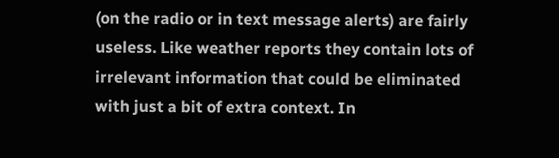(on the radio or in text message alerts) are fairly useless. Like weather reports they contain lots of irrelevant information that could be eliminated with just a bit of extra context. In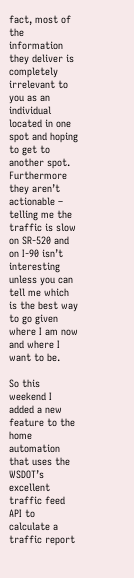fact, most of the information they deliver is completely irrelevant to you as an individual located in one spot and hoping to get to another spot. Furthermore they aren’t actionable – telling me the traffic is slow on SR-520 and on I-90 isn’t interesting unless you can tell me which is the best way to go given where I am now and where I want to be.

So this weekend I added a new feature to the home automation that uses the WSDOT’s excellent traffic feed API to calculate a traffic report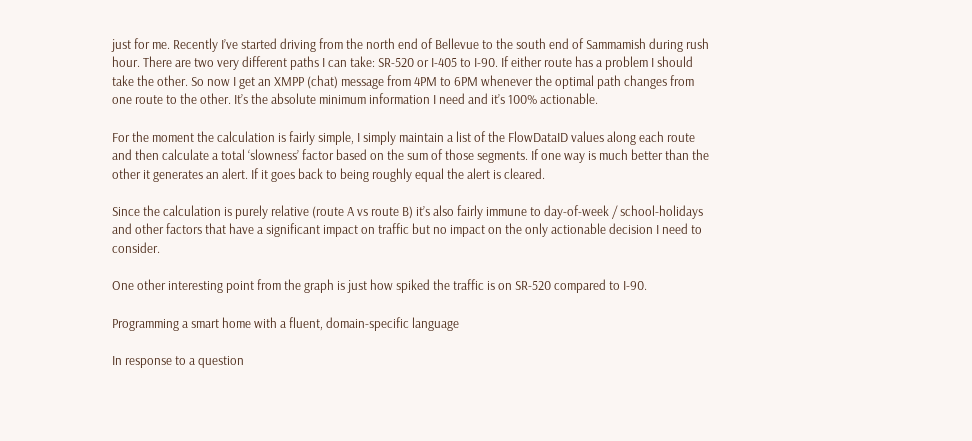just for me. Recently I’ve started driving from the north end of Bellevue to the south end of Sammamish during rush hour. There are two very different paths I can take: SR-520 or I-405 to I-90. If either route has a problem I should take the other. So now I get an XMPP (chat) message from 4PM to 6PM whenever the optimal path changes from one route to the other. It’s the absolute minimum information I need and it’s 100% actionable.

For the moment the calculation is fairly simple, I simply maintain a list of the FlowDataID values along each route and then calculate a total ‘slowness’ factor based on the sum of those segments. If one way is much better than the other it generates an alert. If it goes back to being roughly equal the alert is cleared.

Since the calculation is purely relative (route A vs route B) it’s also fairly immune to day-of-week / school-holidays and other factors that have a significant impact on traffic but no impact on the only actionable decision I need to consider.

One other interesting point from the graph is just how spiked the traffic is on SR-520 compared to I-90.

Programming a smart home with a fluent, domain-specific language

In response to a question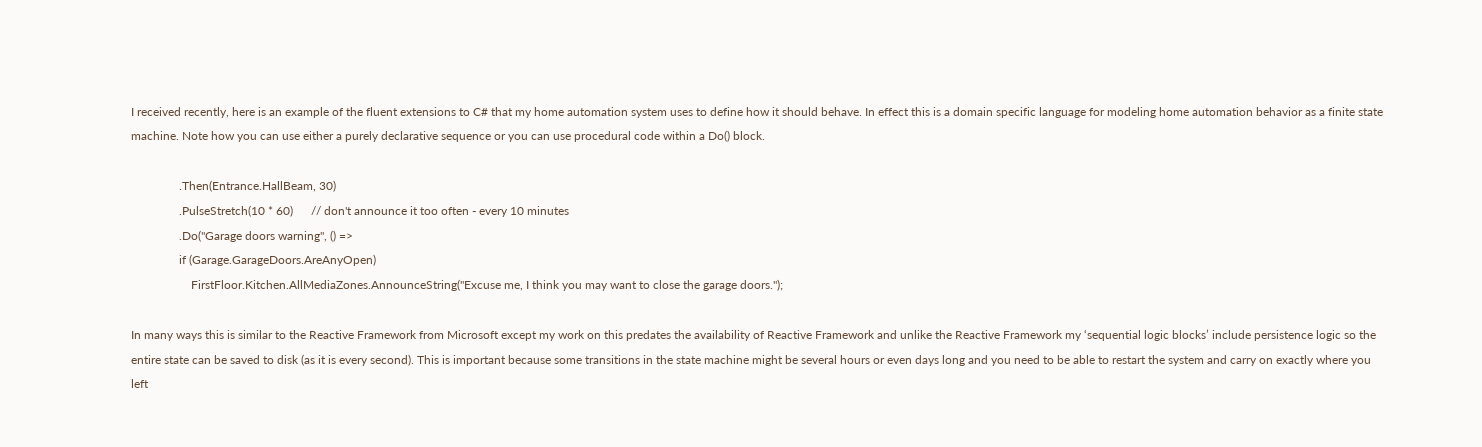I received recently, here is an example of the fluent extensions to C# that my home automation system uses to define how it should behave. In effect this is a domain specific language for modeling home automation behavior as a finite state machine. Note how you can use either a purely declarative sequence or you can use procedural code within a Do() block.

                .Then(Entrance.HallBeam, 30)
                .PulseStretch(10 * 60)      // don't announce it too often - every 10 minutes
                .Do("Garage doors warning", () =>
                if (Garage.GarageDoors.AreAnyOpen)
                    FirstFloor.Kitchen.AllMediaZones.AnnounceString("Excuse me, I think you may want to close the garage doors.");

In many ways this is similar to the Reactive Framework from Microsoft except my work on this predates the availability of Reactive Framework and unlike the Reactive Framework my ‘sequential logic blocks’ include persistence logic so the entire state can be saved to disk (as it is every second). This is important because some transitions in the state machine might be several hours or even days long and you need to be able to restart the system and carry on exactly where you left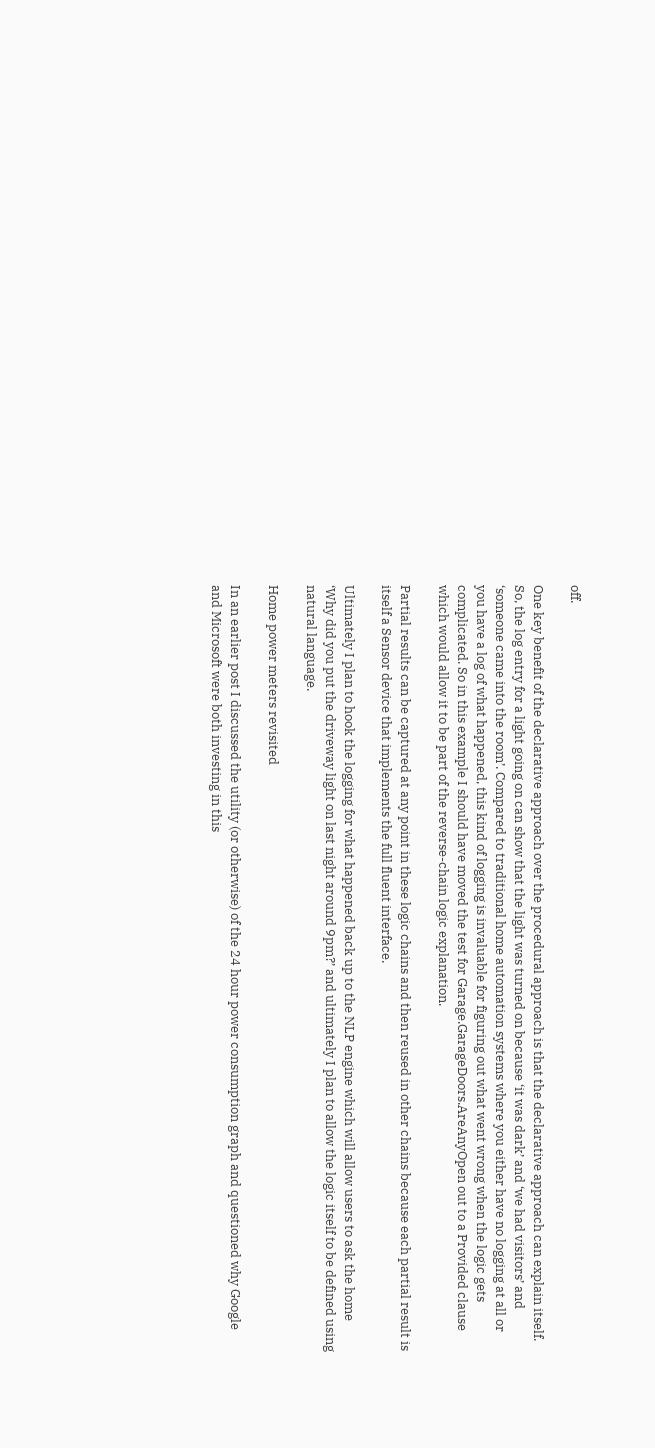off.

One key benefit of the declarative approach over the procedural approach is that the declarative approach can explain itself. So, the log entry for a light going on can show that the light was turned on because ‘it was dark’ and ‘we had visitors’ and ‘someone came into the room’. Compared to traditional home automation systems where you either have no logging at all or you have a log of what happened, this kind of logging is invaluable for figuring out what went wrong when the logic gets complicated. So in this example I should have moved the test for Garage.GarageDoors.AreAnyOpen out to a Provided clause which would allow it to be part of the reverse-chain logic explanation.

Partial results can be captured at any point in these logic chains and then reused in other chains because each partial result is itself a Sensor device that implements the full fluent interface.

Ultimately I plan to hook the logging for what happened back up to the NLP engine which will allow users to ask the home ‘Why did you put the driveway light on last night around 9pm?’ and ultimately I plan to allow the logic itself to be defined using natural language.

Home power meters revisited

In an earlier post I discussed the utility (or otherwise) of the 24 hour power consumption graph and questioned why Google and Microsoft were both investing in this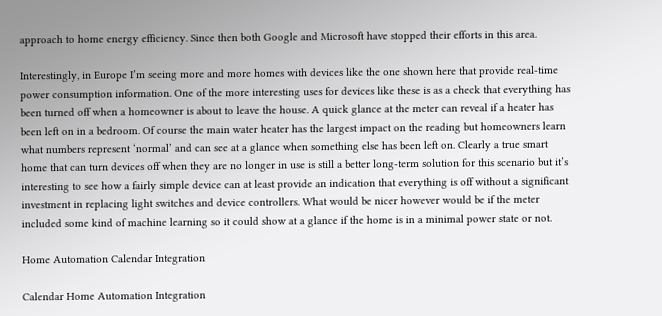approach to home energy efficiency. Since then both Google and Microsoft have stopped their efforts in this area.

Interestingly, in Europe I’m seeing more and more homes with devices like the one shown here that provide real-time power consumption information. One of the more interesting uses for devices like these is as a check that everything has been turned off when a homeowner is about to leave the house. A quick glance at the meter can reveal if a heater has been left on in a bedroom. Of course the main water heater has the largest impact on the reading but homeowners learn what numbers represent ‘normal’ and can see at a glance when something else has been left on. Clearly a true smart home that can turn devices off when they are no longer in use is still a better long-term solution for this scenario but it’s interesting to see how a fairly simple device can at least provide an indication that everything is off without a significant investment in replacing light switches and device controllers. What would be nicer however would be if the meter included some kind of machine learning so it could show at a glance if the home is in a minimal power state or not.

Home Automation Calendar Integration

Calendar Home Automation Integration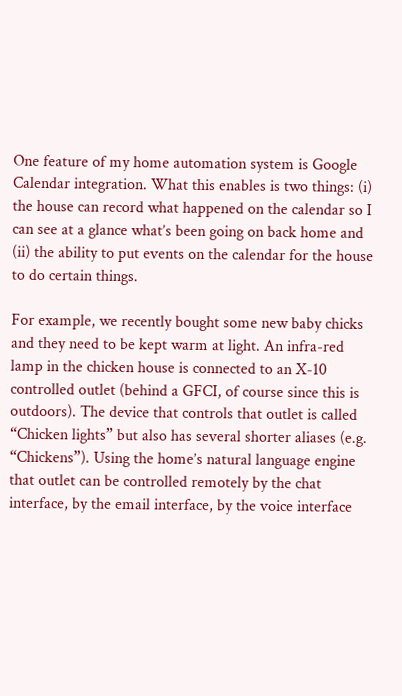One feature of my home automation system is Google Calendar integration. What this enables is two things: (i) the house can record what happened on the calendar so I can see at a glance what’s been going on back home and (ii) the ability to put events on the calendar for the house to do certain things.

For example, we recently bought some new baby chicks and they need to be kept warm at light. An infra-red lamp in the chicken house is connected to an X-10 controlled outlet (behind a GFCI, of course since this is outdoors). The device that controls that outlet is called “Chicken lights” but also has several shorter aliases (e.g. “Chickens”). Using the home’s natural language engine that outlet can be controlled remotely by the chat interface, by the email interface, by the voice interface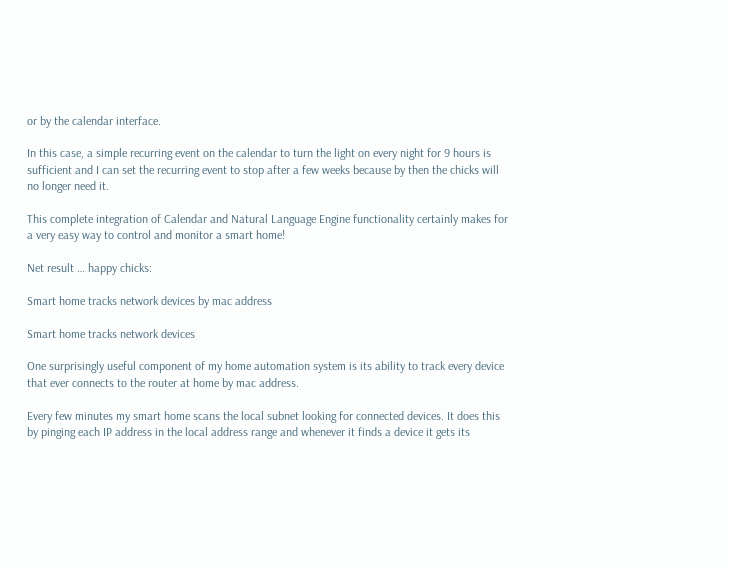or by the calendar interface.

In this case, a simple recurring event on the calendar to turn the light on every night for 9 hours is sufficient and I can set the recurring event to stop after a few weeks because by then the chicks will no longer need it.

This complete integration of Calendar and Natural Language Engine functionality certainly makes for a very easy way to control and monitor a smart home!

Net result … happy chicks:

Smart home tracks network devices by mac address

Smart home tracks network devices

One surprisingly useful component of my home automation system is its ability to track every device that ever connects to the router at home by mac address.

Every few minutes my smart home scans the local subnet looking for connected devices. It does this by pinging each IP address in the local address range and whenever it finds a device it gets its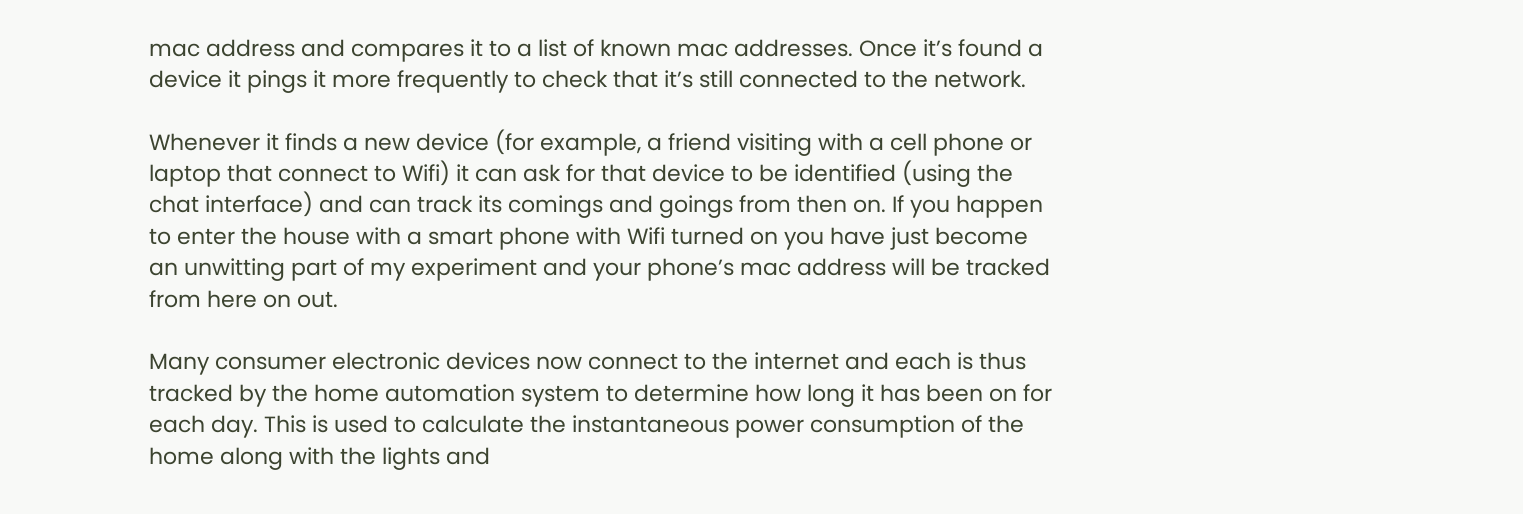mac address and compares it to a list of known mac addresses. Once it’s found a device it pings it more frequently to check that it’s still connected to the network.

Whenever it finds a new device (for example, a friend visiting with a cell phone or laptop that connect to Wifi) it can ask for that device to be identified (using the chat interface) and can track its comings and goings from then on. If you happen to enter the house with a smart phone with Wifi turned on you have just become an unwitting part of my experiment and your phone’s mac address will be tracked from here on out.

Many consumer electronic devices now connect to the internet and each is thus tracked by the home automation system to determine how long it has been on for each day. This is used to calculate the instantaneous power consumption of the home along with the lights and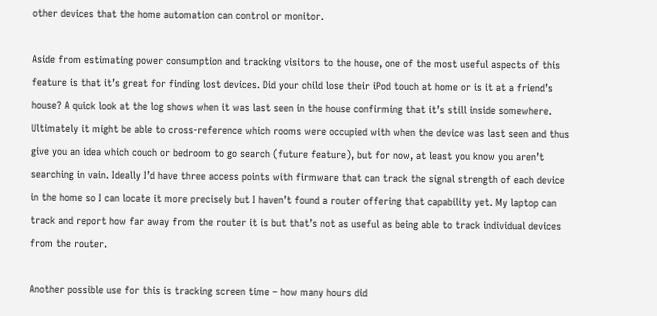other devices that the home automation can control or monitor.

Aside from estimating power consumption and tracking visitors to the house, one of the most useful aspects of this feature is that it’s great for finding lost devices. Did your child lose their iPod touch at home or is it at a friend’s house? A quick look at the log shows when it was last seen in the house confirming that it’s still inside somewhere. Ultimately it might be able to cross-reference which rooms were occupied with when the device was last seen and thus give you an idea which couch or bedroom to go search (future feature), but for now, at least you know you aren’t searching in vain. Ideally I’d have three access points with firmware that can track the signal strength of each device in the home so I can locate it more precisely but I haven’t found a router offering that capability yet. My laptop can track and report how far away from the router it is but that’s not as useful as being able to track individual devices from the router.

Another possible use for this is tracking screen time – how many hours did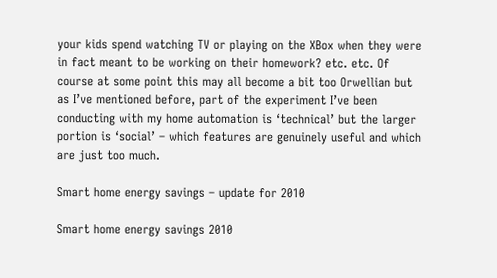your kids spend watching TV or playing on the XBox when they were in fact meant to be working on their homework? etc. etc. Of course at some point this may all become a bit too Orwellian but as I’ve mentioned before, part of the experiment I’ve been conducting with my home automation is ‘technical’ but the larger portion is ‘social’ – which features are genuinely useful and which are just too much.

Smart home energy savings – update for 2010

Smart home energy savings 2010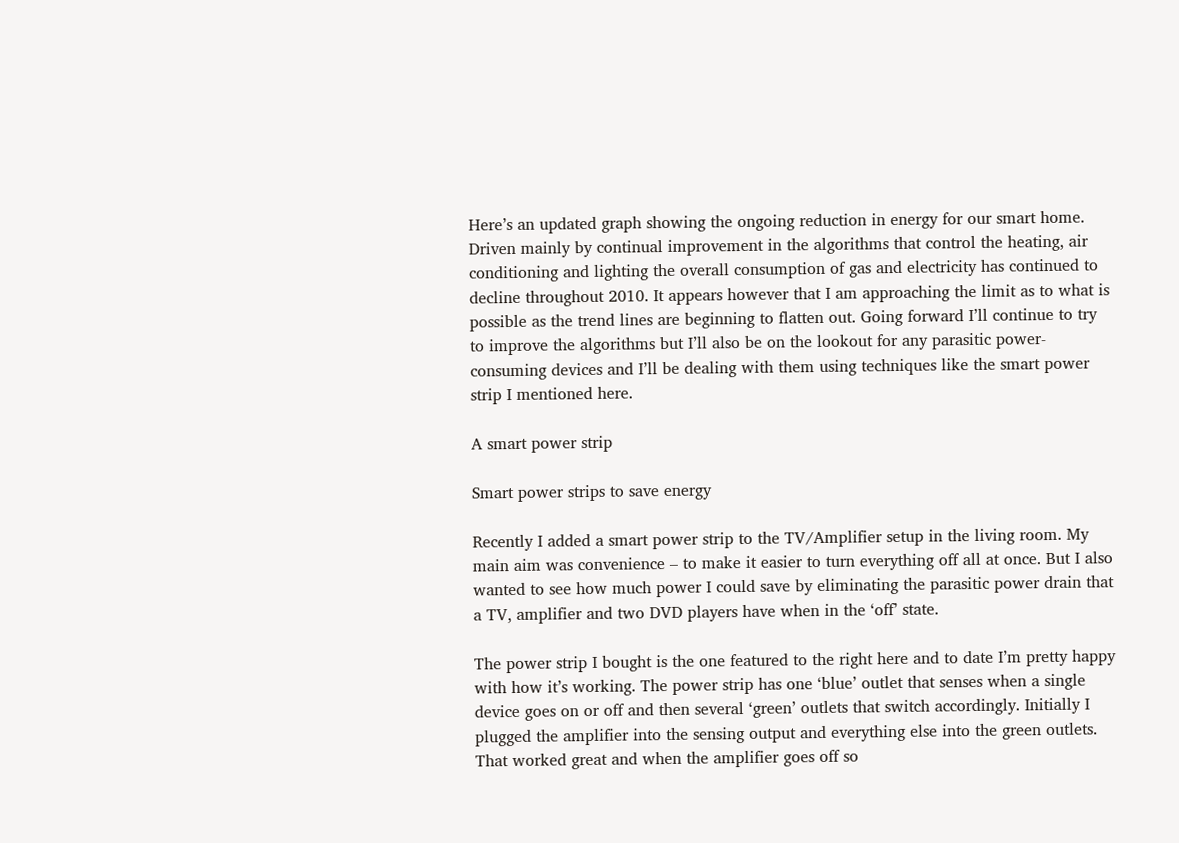Here’s an updated graph showing the ongoing reduction in energy for our smart home. Driven mainly by continual improvement in the algorithms that control the heating, air conditioning and lighting the overall consumption of gas and electricity has continued to decline throughout 2010. It appears however that I am approaching the limit as to what is possible as the trend lines are beginning to flatten out. Going forward I’ll continue to try to improve the algorithms but I’ll also be on the lookout for any parasitic power-consuming devices and I’ll be dealing with them using techniques like the smart power strip I mentioned here.

A smart power strip

Smart power strips to save energy

Recently I added a smart power strip to the TV/Amplifier setup in the living room. My main aim was convenience – to make it easier to turn everything off all at once. But I also wanted to see how much power I could save by eliminating the parasitic power drain that a TV, amplifier and two DVD players have when in the ‘off’ state.

The power strip I bought is the one featured to the right here and to date I’m pretty happy with how it’s working. The power strip has one ‘blue’ outlet that senses when a single device goes on or off and then several ‘green’ outlets that switch accordingly. Initially I plugged the amplifier into the sensing output and everything else into the green outlets. That worked great and when the amplifier goes off so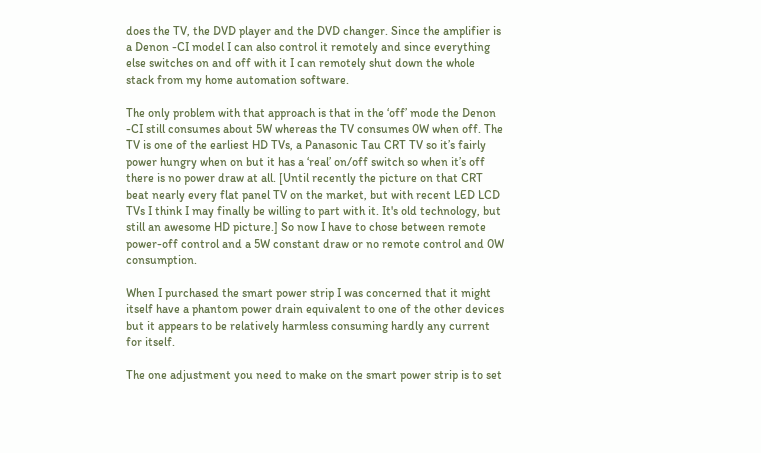does the TV, the DVD player and the DVD changer. Since the amplifier is a Denon -CI model I can also control it remotely and since everything else switches on and off with it I can remotely shut down the whole stack from my home automation software.

The only problem with that approach is that in the ‘off’ mode the Denon -CI still consumes about 5W whereas the TV consumes 0W when off. The TV is one of the earliest HD TVs, a Panasonic Tau CRT TV so it’s fairly power hungry when on but it has a ‘real’ on/off switch so when it’s off there is no power draw at all. [Until recently the picture on that CRT beat nearly every flat panel TV on the market, but with recent LED LCD TVs I think I may finally be willing to part with it. It's old technology, but still an awesome HD picture.] So now I have to chose between remote power-off control and a 5W constant draw or no remote control and 0W consumption.

When I purchased the smart power strip I was concerned that it might itself have a phantom power drain equivalent to one of the other devices but it appears to be relatively harmless consuming hardly any current for itself.

The one adjustment you need to make on the smart power strip is to set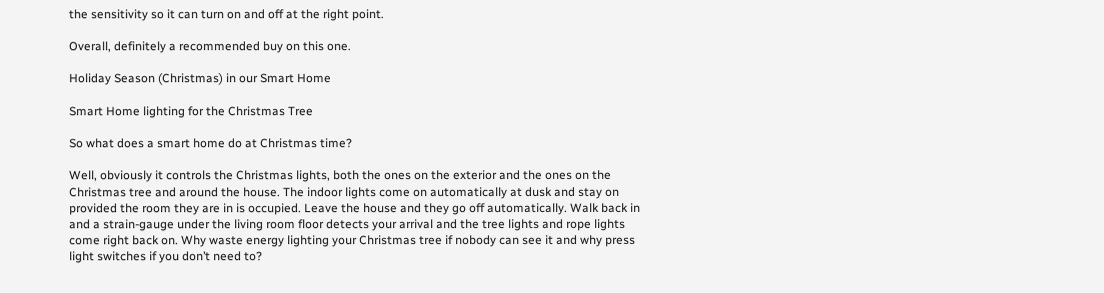the sensitivity so it can turn on and off at the right point.

Overall, definitely a recommended buy on this one.

Holiday Season (Christmas) in our Smart Home

Smart Home lighting for the Christmas Tree

So what does a smart home do at Christmas time?

Well, obviously it controls the Christmas lights, both the ones on the exterior and the ones on the Christmas tree and around the house. The indoor lights come on automatically at dusk and stay on provided the room they are in is occupied. Leave the house and they go off automatically. Walk back in and a strain-gauge under the living room floor detects your arrival and the tree lights and rope lights come right back on. Why waste energy lighting your Christmas tree if nobody can see it and why press light switches if you don’t need to?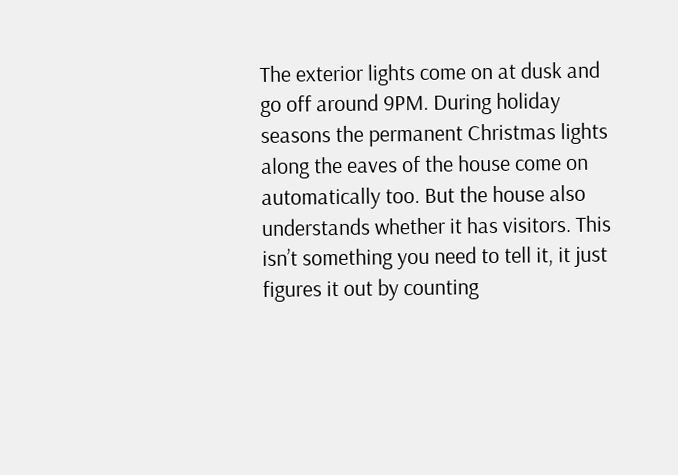The exterior lights come on at dusk and go off around 9PM. During holiday seasons the permanent Christmas lights along the eaves of the house come on automatically too. But the house also understands whether it has visitors. This isn’t something you need to tell it, it just figures it out by counting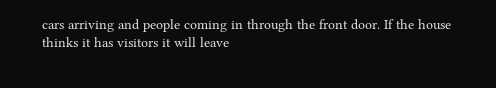cars arriving and people coming in through the front door. If the house thinks it has visitors it will leave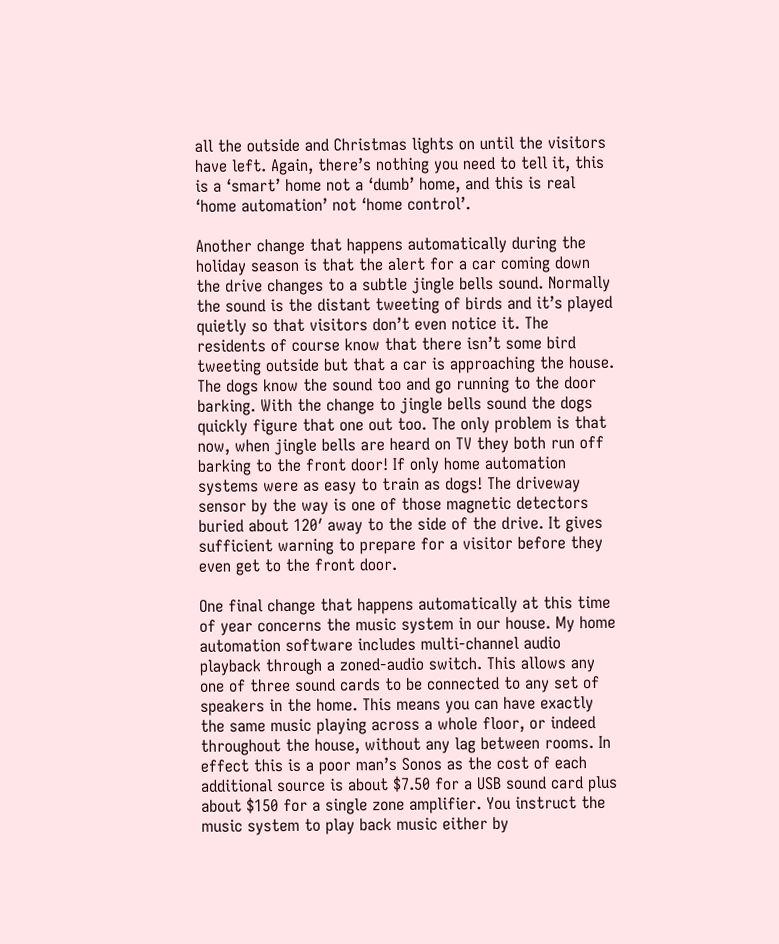all the outside and Christmas lights on until the visitors have left. Again, there’s nothing you need to tell it, this is a ‘smart’ home not a ‘dumb’ home, and this is real ‘home automation’ not ‘home control’.

Another change that happens automatically during the holiday season is that the alert for a car coming down the drive changes to a subtle jingle bells sound. Normally the sound is the distant tweeting of birds and it’s played quietly so that visitors don’t even notice it. The residents of course know that there isn’t some bird tweeting outside but that a car is approaching the house. The dogs know the sound too and go running to the door barking. With the change to jingle bells sound the dogs quickly figure that one out too. The only problem is that now, when jingle bells are heard on TV they both run off barking to the front door! If only home automation systems were as easy to train as dogs! The driveway sensor by the way is one of those magnetic detectors buried about 120′ away to the side of the drive. It gives sufficient warning to prepare for a visitor before they even get to the front door.

One final change that happens automatically at this time of year concerns the music system in our house. My home automation software includes multi-channel audio playback through a zoned-audio switch. This allows any one of three sound cards to be connected to any set of speakers in the home. This means you can have exactly the same music playing across a whole floor, or indeed throughout the house, without any lag between rooms. In effect this is a poor man’s Sonos as the cost of each additional source is about $7.50 for a USB sound card plus about $150 for a single zone amplifier. You instruct the music system to play back music either by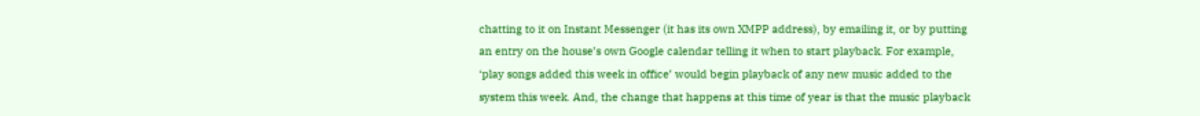chatting to it on Instant Messenger (it has its own XMPP address), by emailing it, or by putting an entry on the house’s own Google calendar telling it when to start playback. For example, ‘play songs added this week in office’ would begin playback of any new music added to the system this week. And, the change that happens at this time of year is that the music playback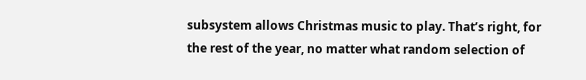subsystem allows Christmas music to play. That’s right, for the rest of the year, no matter what random selection of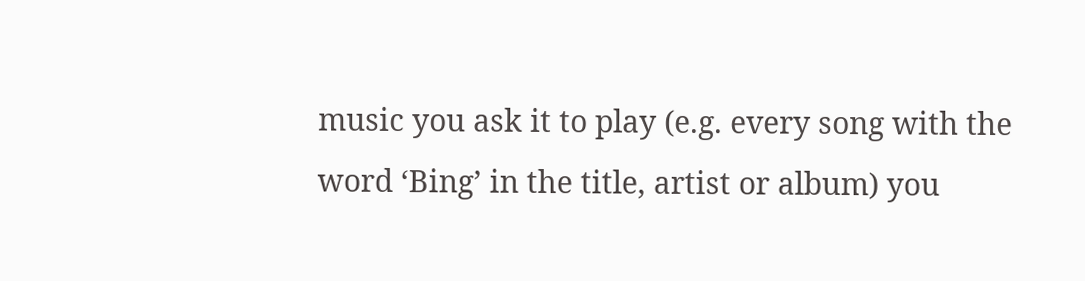music you ask it to play (e.g. every song with the word ‘Bing’ in the title, artist or album) you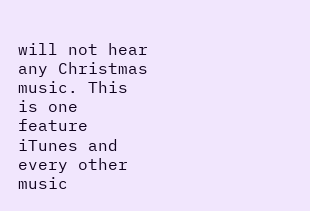will not hear any Christmas music. This is one feature iTunes and every other music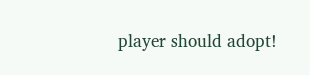player should adopt!